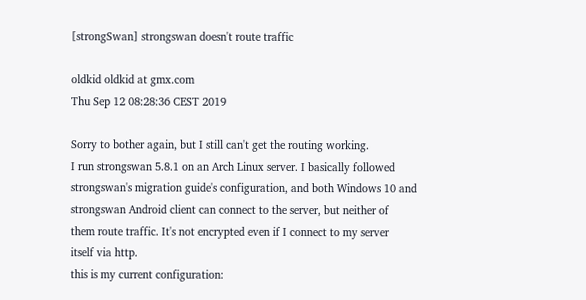[strongSwan] strongswan doesn't route traffic

oldkid oldkid at gmx.com
Thu Sep 12 08:28:36 CEST 2019

Sorry to bother again, but I still can't get the routing working.
I run strongswan 5.8.1 on an Arch Linux server. I basically followed
strongswan's migration guide's configuration, and both Windows 10 and
strongswan Android client can connect to the server, but neither of
them route traffic. It's not encrypted even if I connect to my server
itself via http.
this is my current configuration: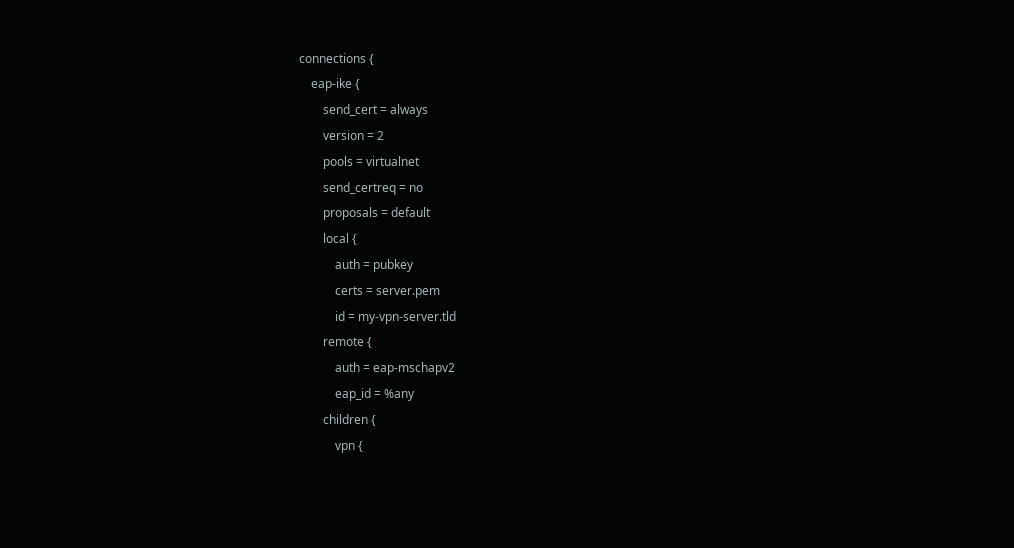connections {
    eap-ike {
        send_cert = always
        version = 2
        pools = virtualnet
        send_certreq = no
        proposals = default
        local {
            auth = pubkey
            certs = server.pem
            id = my-vpn-server.tld
        remote {
            auth = eap-mschapv2
            eap_id = %any
        children {
            vpn {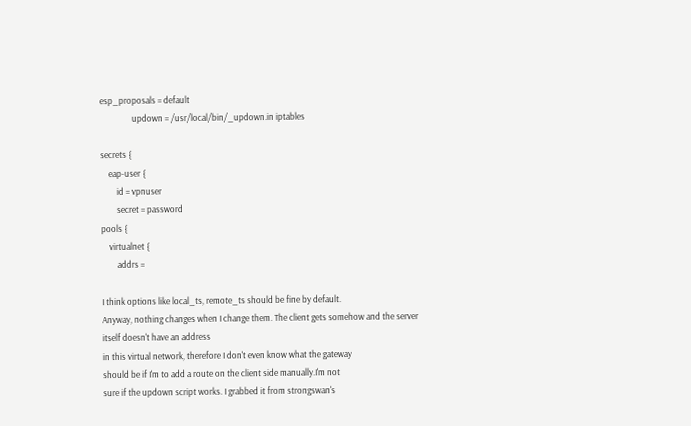esp_proposals = default
                updown = /usr/local/bin/_updown.in iptables

secrets {
    eap-user {
        id = vpnuser
        secret = password
pools {
    virtualnet {
        addrs =

I think options like local_ts, remote_ts should be fine by default.
Anyway, nothing changes when I change them. The client gets somehow and the server itself doesn't have an address
in this virtual network, therefore I don't even know what the gateway
should be if I'm to add a route on the client side manually.I'm not
sure if the updown script works. I grabbed it from strongswan's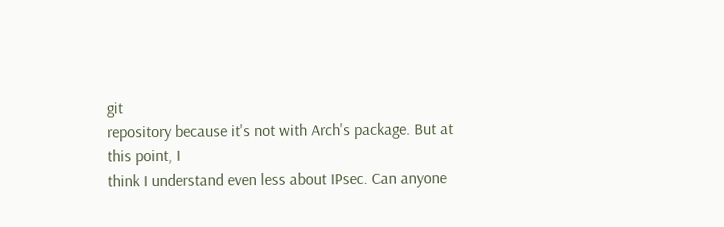git
repository because it's not with Arch's package. But at this point, I
think I understand even less about IPsec. Can anyone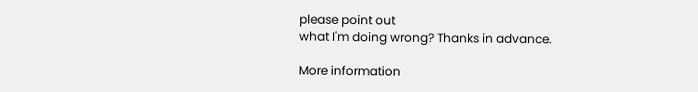please point out
what I'm doing wrong? Thanks in advance.

More information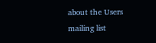about the Users mailing list